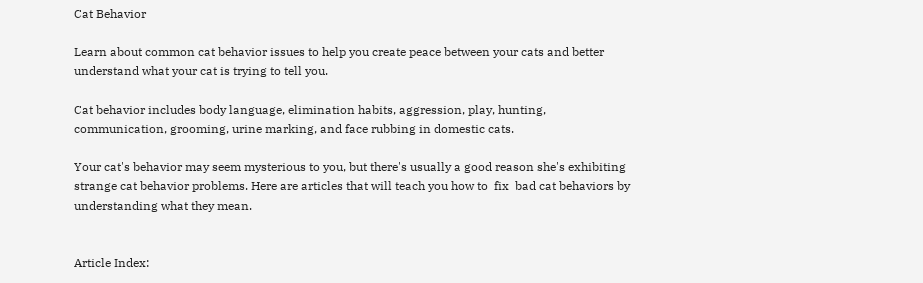Cat Behavior

Learn about common cat behavior issues to help you create peace between your cats and better understand what your cat is trying to tell you.

Cat behavior includes body language, elimination habits, aggression, play, hunting, communication, grooming, urine marking, and face rubbing in domestic cats.

Your cat's behavior may seem mysterious to you, but there's usually a good reason she's exhibiting strange cat behavior problems. Here are articles that will teach you how to  fix  bad cat behaviors by understanding what they mean.


Article Index: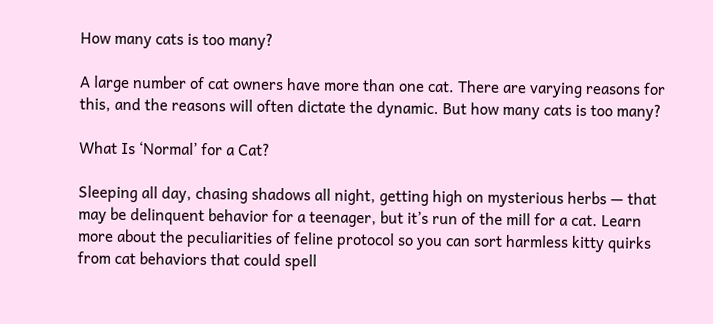How many cats is too many?

A large number of cat owners have more than one cat. There are varying reasons for this, and the reasons will often dictate the dynamic. But how many cats is too many?

What Is ‘Normal’ for a Cat?

Sleeping all day, chasing shadows all night, getting high on mysterious herbs — that may be delinquent behavior for a teenager, but it’s run of the mill for a cat. Learn more about the peculiarities of feline protocol so you can sort harmless kitty quirks from cat behaviors that could spell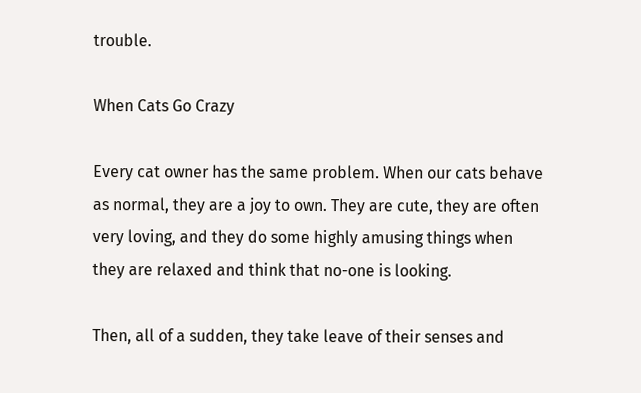trouble.

When Cats Go Crazy

Every cat owner has the same problem. When our cats behave as normal, they are a joy to own. They are cute, they are often very loving, and they do some highly amusing things when they are relaxed and think that no-one is looking.

Then, all of a sudden, they take leave of their senses and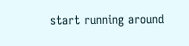start running around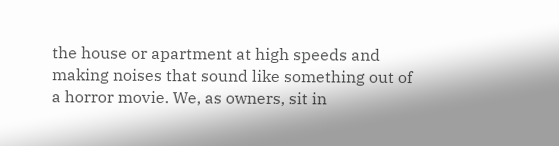the house or apartment at high speeds and making noises that sound like something out of a horror movie. We, as owners, sit in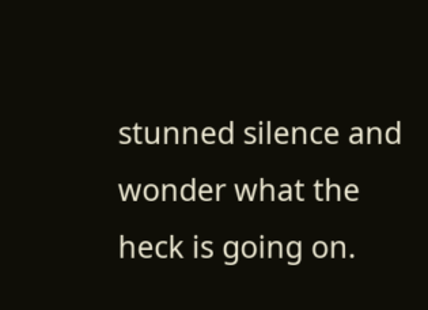stunned silence and wonder what the heck is going on.